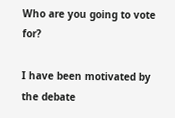Who are you going to vote for?

I have been motivated by the debate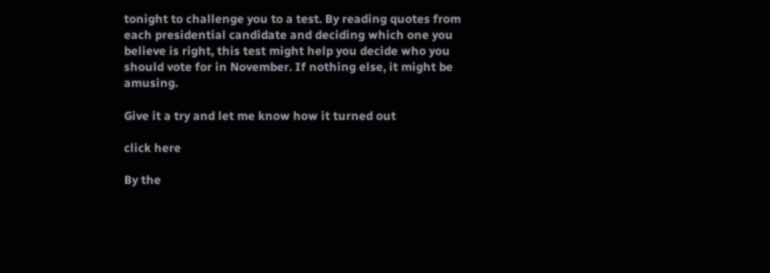tonight to challenge you to a test. By reading quotes from each presidential candidate and deciding which one you believe is right, this test might help you decide who you should vote for in November. If nothing else, it might be amusing.

Give it a try and let me know how it turned out

click here

By the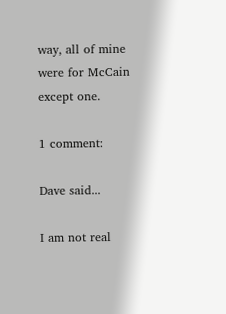way, all of mine were for McCain except one.

1 comment:

Dave said...

I am not real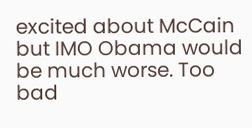excited about McCain but IMO Obama would be much worse. Too bad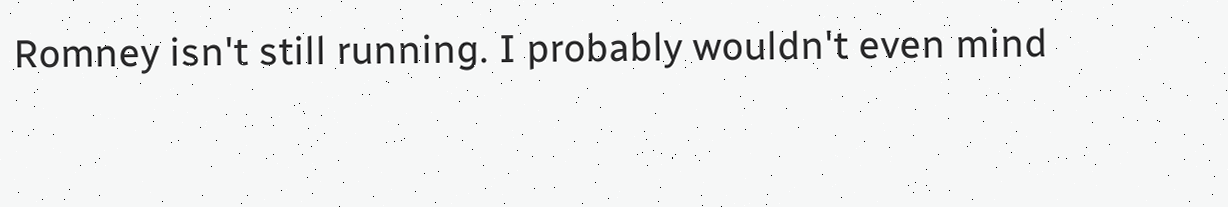Romney isn't still running. I probably wouldn't even mind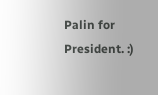Palin for President. :)